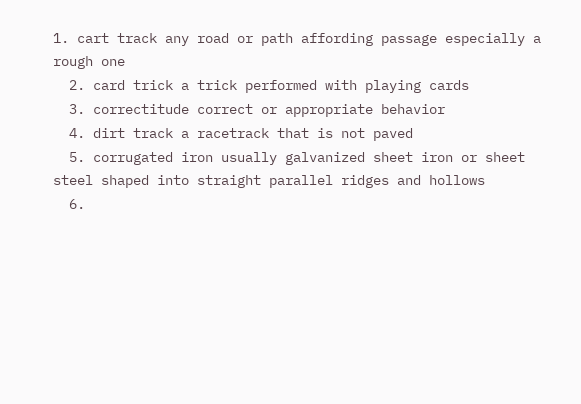1. cart track any road or path affording passage especially a rough one
  2. card trick a trick performed with playing cards
  3. correctitude correct or appropriate behavior
  4. dirt track a racetrack that is not paved
  5. corrugated iron usually galvanized sheet iron or sheet steel shaped into straight parallel ridges and hollows
  6.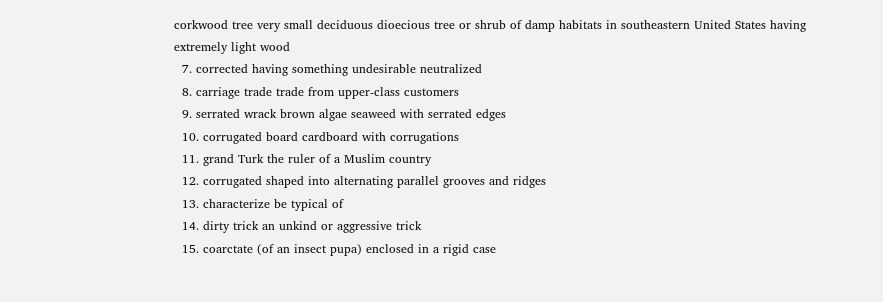corkwood tree very small deciduous dioecious tree or shrub of damp habitats in southeastern United States having extremely light wood
  7. corrected having something undesirable neutralized
  8. carriage trade trade from upper-class customers
  9. serrated wrack brown algae seaweed with serrated edges
  10. corrugated board cardboard with corrugations
  11. grand Turk the ruler of a Muslim country
  12. corrugated shaped into alternating parallel grooves and ridges
  13. characterize be typical of
  14. dirty trick an unkind or aggressive trick
  15. coarctate (of an insect pupa) enclosed in a rigid case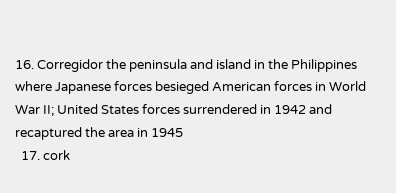16. Corregidor the peninsula and island in the Philippines where Japanese forces besieged American forces in World War II; United States forces surrendered in 1942 and recaptured the area in 1945
  17. cork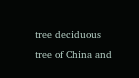tree deciduous tree of China and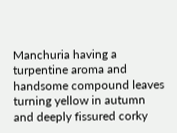Manchuria having a turpentine aroma and handsome compound leaves turning yellow in autumn and deeply fissured corky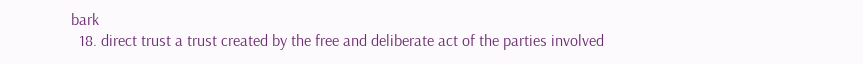bark
  18. direct trust a trust created by the free and deliberate act of the parties involved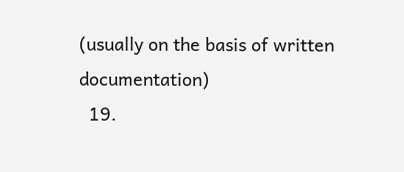(usually on the basis of written documentation)
  19.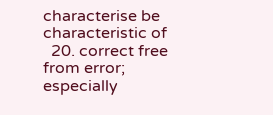characterise be characteristic of
  20. correct free from error; especially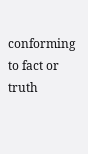conforming to fact or truth